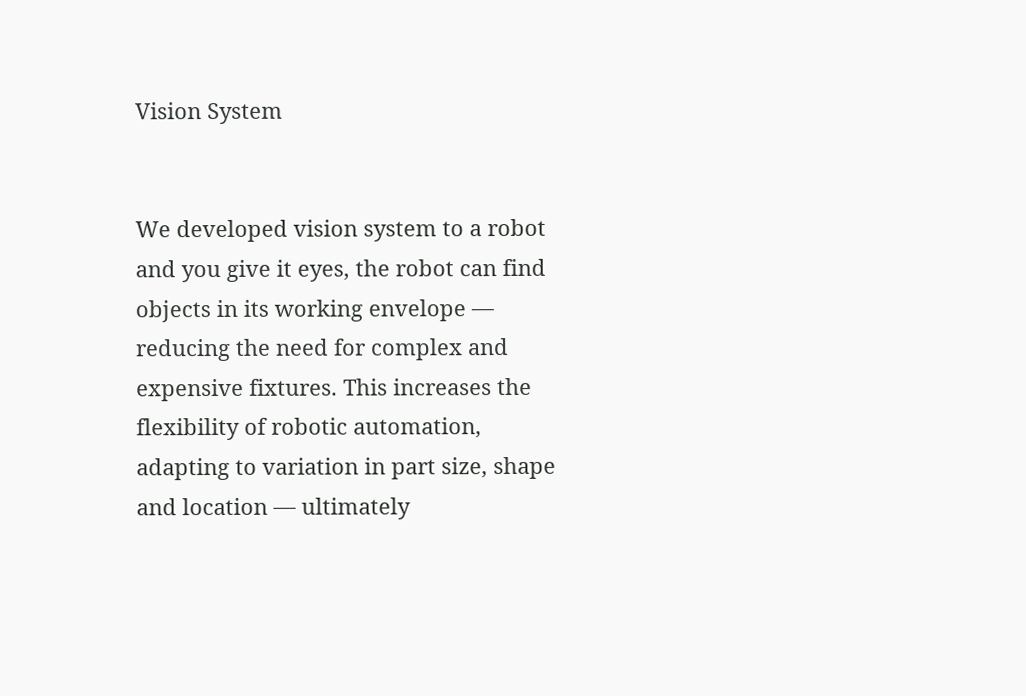Vision System


We developed vision system to a robot and you give it eyes, the robot can find objects in its working envelope — reducing the need for complex and expensive fixtures. This increases the flexibility of robotic automation, adapting to variation in part size, shape and location — ultimately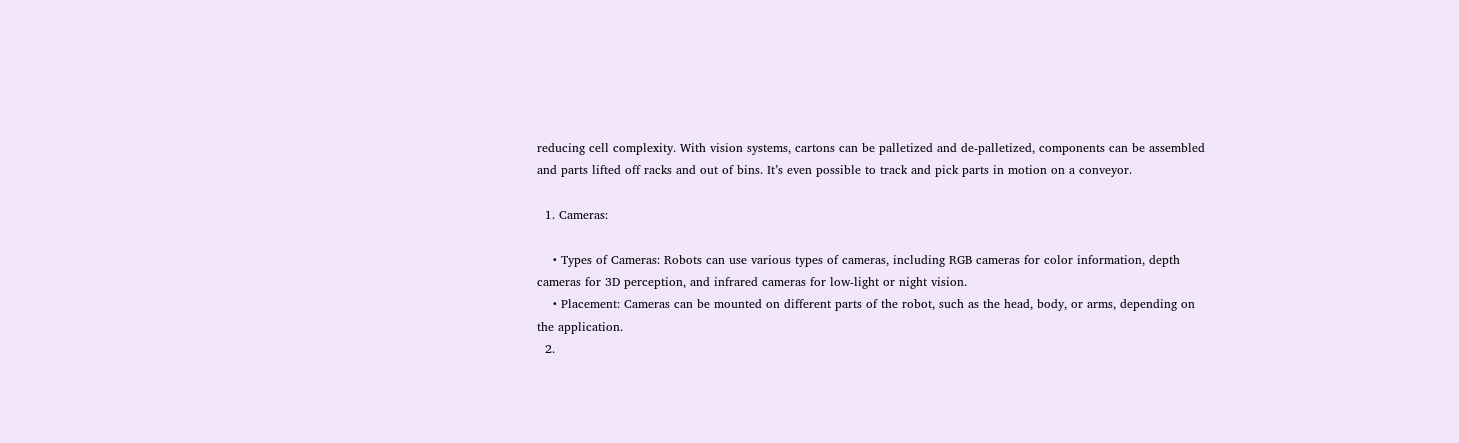reducing cell complexity. With vision systems, cartons can be palletized and de-palletized, components can be assembled and parts lifted off racks and out of bins. It’s even possible to track and pick parts in motion on a conveyor.

  1. Cameras:

    • Types of Cameras: Robots can use various types of cameras, including RGB cameras for color information, depth cameras for 3D perception, and infrared cameras for low-light or night vision.
    • Placement: Cameras can be mounted on different parts of the robot, such as the head, body, or arms, depending on the application.
  2.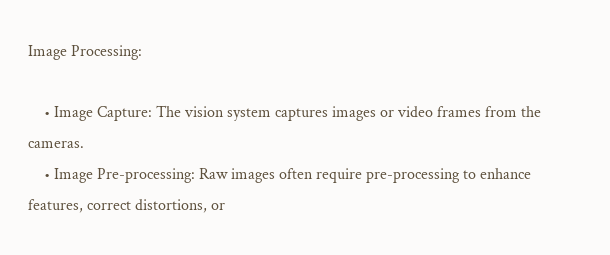Image Processing:

    • Image Capture: The vision system captures images or video frames from the cameras.
    • Image Pre-processing: Raw images often require pre-processing to enhance features, correct distortions, or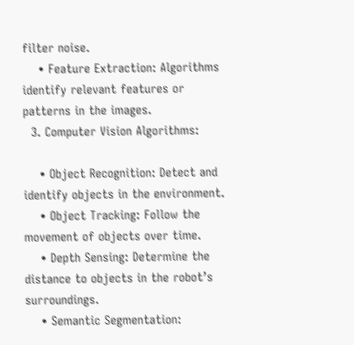filter noise.
    • Feature Extraction: Algorithms identify relevant features or patterns in the images.
  3. Computer Vision Algorithms:

    • Object Recognition: Detect and identify objects in the environment.
    • Object Tracking: Follow the movement of objects over time.
    • Depth Sensing: Determine the distance to objects in the robot’s surroundings.
    • Semantic Segmentation: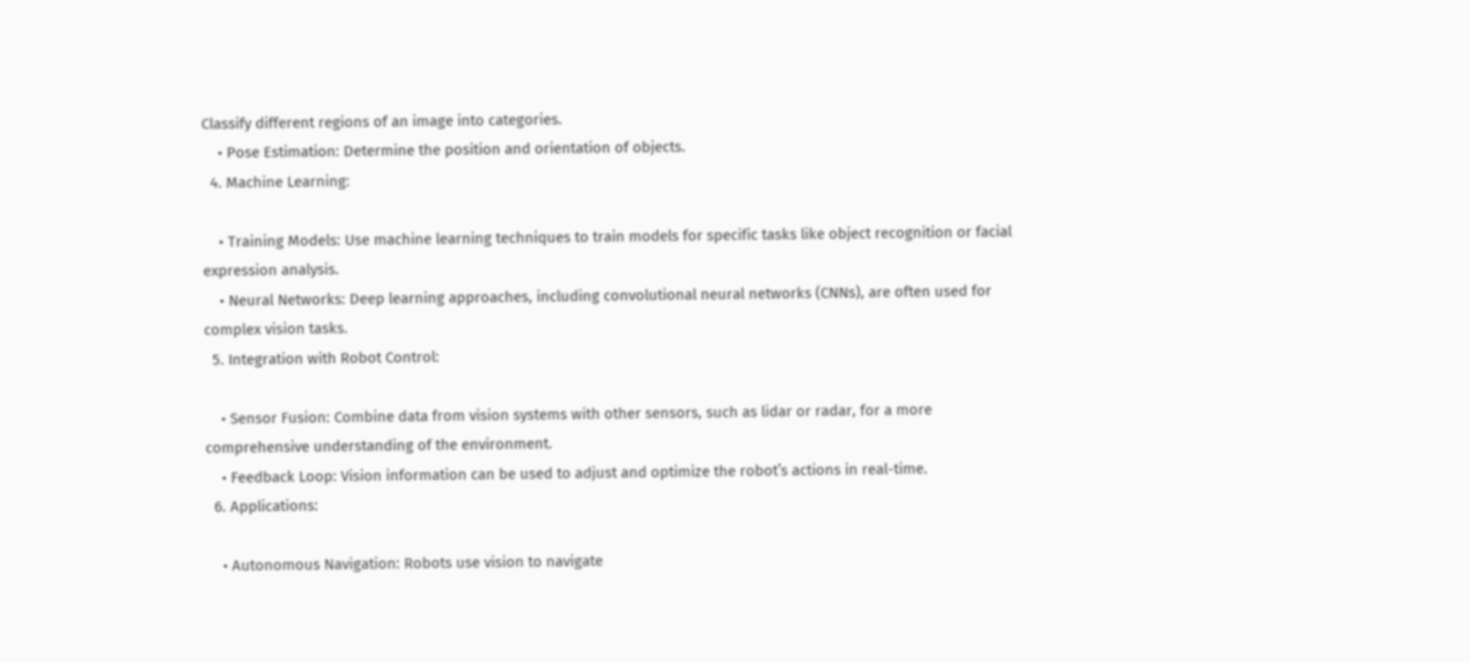Classify different regions of an image into categories.
    • Pose Estimation: Determine the position and orientation of objects.
  4. Machine Learning:

    • Training Models: Use machine learning techniques to train models for specific tasks like object recognition or facial expression analysis.
    • Neural Networks: Deep learning approaches, including convolutional neural networks (CNNs), are often used for complex vision tasks.
  5. Integration with Robot Control:

    • Sensor Fusion: Combine data from vision systems with other sensors, such as lidar or radar, for a more comprehensive understanding of the environment.
    • Feedback Loop: Vision information can be used to adjust and optimize the robot’s actions in real-time.
  6. Applications:

    • Autonomous Navigation: Robots use vision to navigate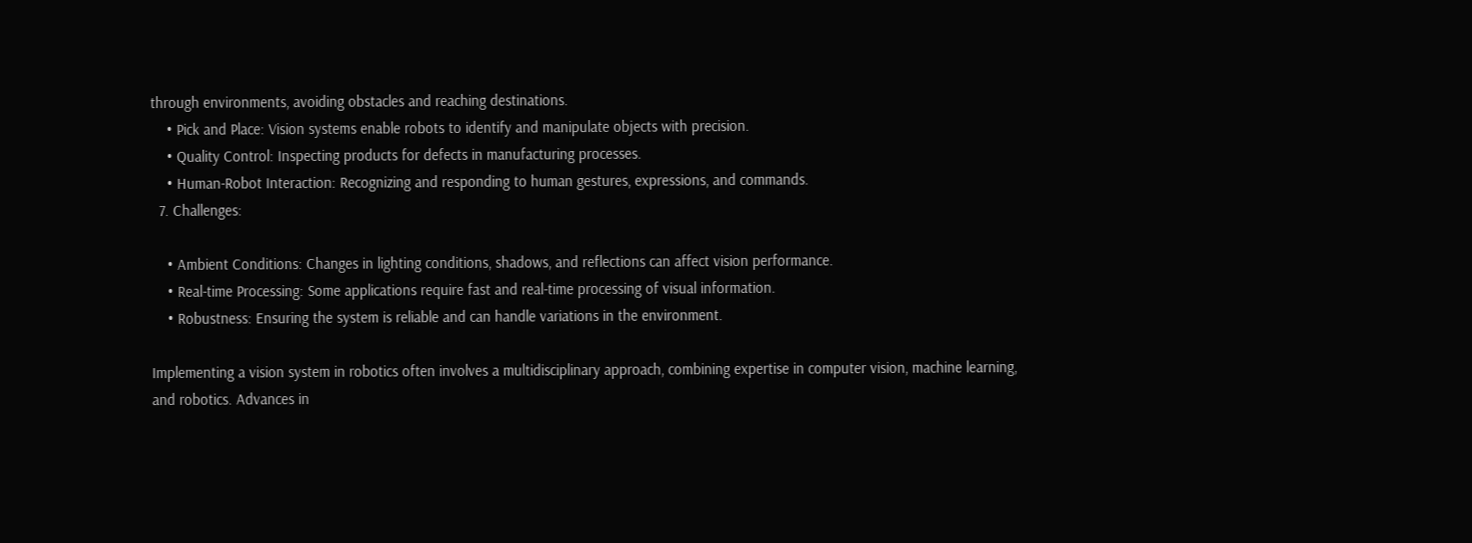through environments, avoiding obstacles and reaching destinations.
    • Pick and Place: Vision systems enable robots to identify and manipulate objects with precision.
    • Quality Control: Inspecting products for defects in manufacturing processes.
    • Human-Robot Interaction: Recognizing and responding to human gestures, expressions, and commands.
  7. Challenges:

    • Ambient Conditions: Changes in lighting conditions, shadows, and reflections can affect vision performance.
    • Real-time Processing: Some applications require fast and real-time processing of visual information.
    • Robustness: Ensuring the system is reliable and can handle variations in the environment.

Implementing a vision system in robotics often involves a multidisciplinary approach, combining expertise in computer vision, machine learning, and robotics. Advances in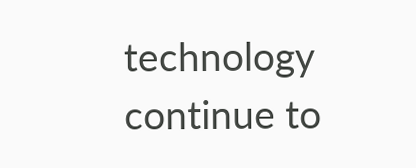technology continue to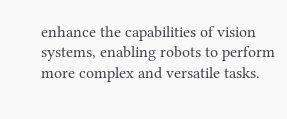enhance the capabilities of vision systems, enabling robots to perform more complex and versatile tasks.